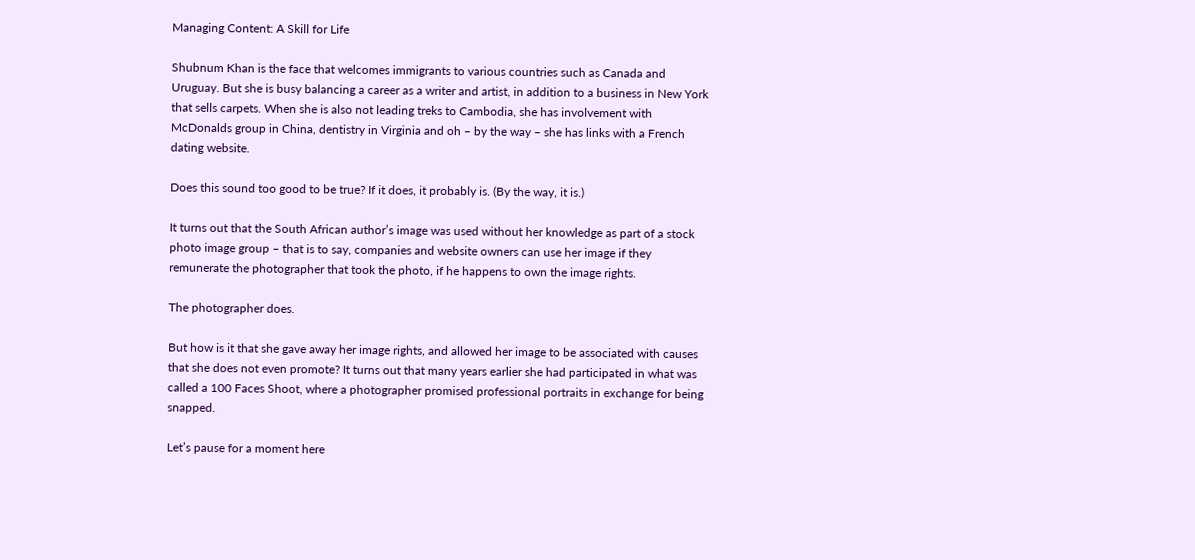Managing Content: A Skill for Life

Shubnum Khan is the face that welcomes immigrants to various countries such as Canada and Uruguay. But she is busy balancing a career as a writer and artist, in addition to a business in New York that sells carpets. When she is also not leading treks to Cambodia, she has involvement with McDonalds group in China, dentistry in Virginia and oh – by the way – she has links with a French dating website.

Does this sound too good to be true? If it does, it probably is. (By the way, it is.)

It turns out that the South African author’s image was used without her knowledge as part of a stock photo image group – that is to say, companies and website owners can use her image if they remunerate the photographer that took the photo, if he happens to own the image rights.

The photographer does.

But how is it that she gave away her image rights, and allowed her image to be associated with causes that she does not even promote? It turns out that many years earlier she had participated in what was called a 100 Faces Shoot, where a photographer promised professional portraits in exchange for being snapped.

Let’s pause for a moment here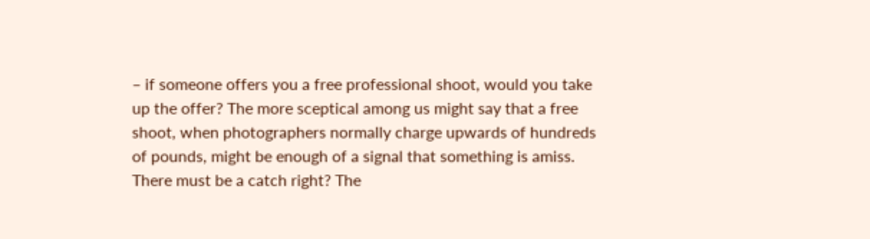– if someone offers you a free professional shoot, would you take up the offer? The more sceptical among us might say that a free shoot, when photographers normally charge upwards of hundreds of pounds, might be enough of a signal that something is amiss. There must be a catch right? The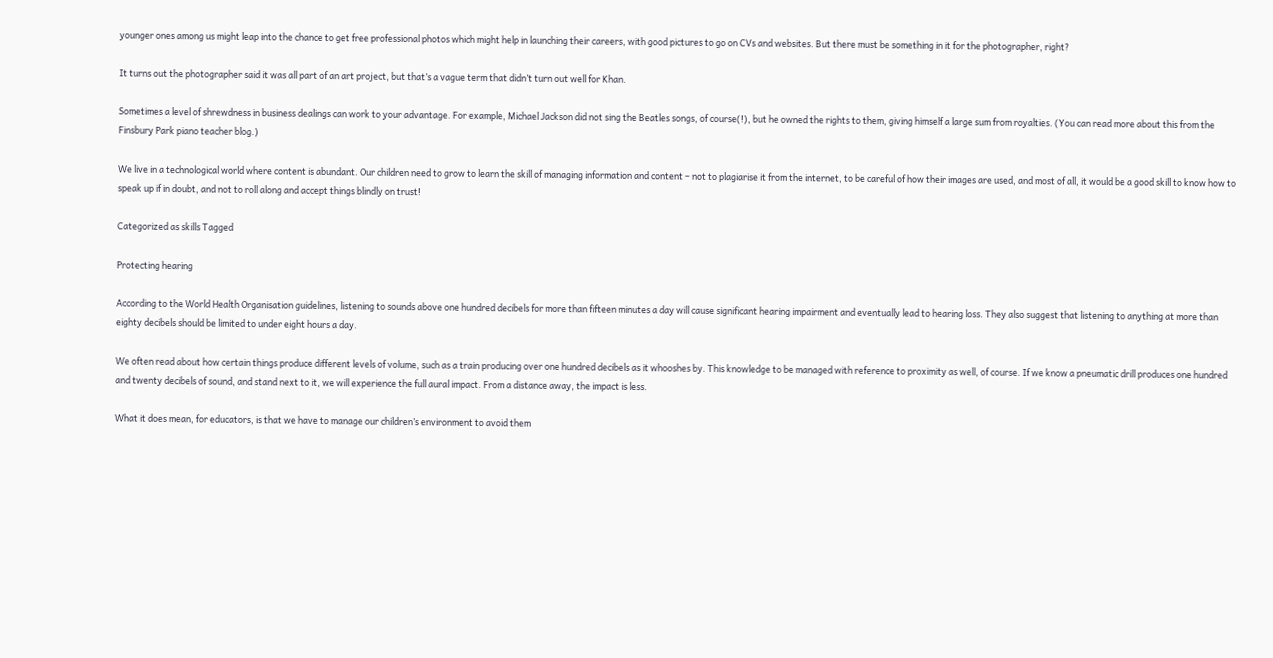younger ones among us might leap into the chance to get free professional photos which might help in launching their careers, with good pictures to go on CVs and websites. But there must be something in it for the photographer, right?

It turns out the photographer said it was all part of an art project, but that’s a vague term that didn’t turn out well for Khan.

Sometimes a level of shrewdness in business dealings can work to your advantage. For example, Michael Jackson did not sing the Beatles songs, of course(!), but he owned the rights to them, giving himself a large sum from royalties. (You can read more about this from the Finsbury Park piano teacher blog.)

We live in a technological world where content is abundant. Our children need to grow to learn the skill of managing information and content – not to plagiarise it from the internet, to be careful of how their images are used, and most of all, it would be a good skill to know how to speak up if in doubt, and not to roll along and accept things blindly on trust!

Categorized as skills Tagged

Protecting hearing

According to the World Health Organisation guidelines, listening to sounds above one hundred decibels for more than fifteen minutes a day will cause significant hearing impairment and eventually lead to hearing loss. They also suggest that listening to anything at more than eighty decibels should be limited to under eight hours a day.

We often read about how certain things produce different levels of volume, such as a train producing over one hundred decibels as it whooshes by. This knowledge to be managed with reference to proximity as well, of course. If we know a pneumatic drill produces one hundred and twenty decibels of sound, and stand next to it, we will experience the full aural impact. From a distance away, the impact is less.

What it does mean, for educators, is that we have to manage our children’s environment to avoid them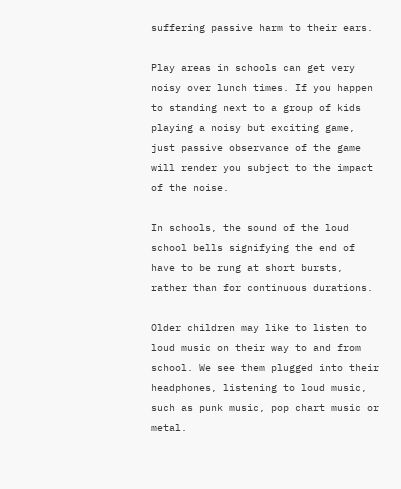suffering passive harm to their ears.

Play areas in schools can get very noisy over lunch times. If you happen to standing next to a group of kids playing a noisy but exciting game, just passive observance of the game will render you subject to the impact of the noise.

In schools, the sound of the loud school bells signifying the end of have to be rung at short bursts, rather than for continuous durations.

Older children may like to listen to loud music on their way to and from school. We see them plugged into their headphones, listening to loud music, such as punk music, pop chart music or metal.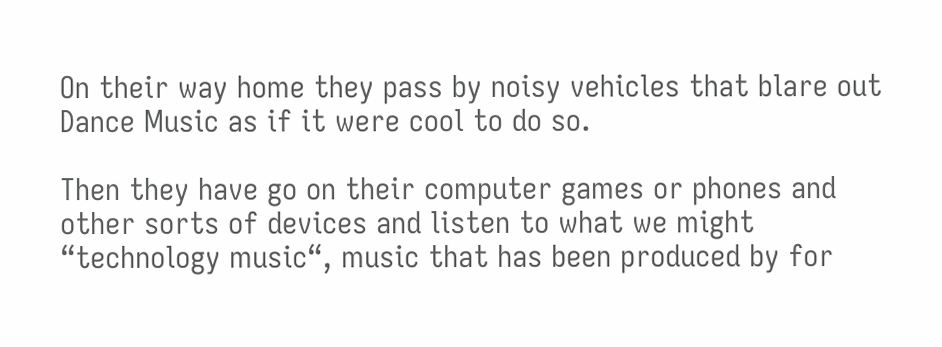On their way home they pass by noisy vehicles that blare out Dance Music as if it were cool to do so.

Then they have go on their computer games or phones and other sorts of devices and listen to what we might “technology music“, music that has been produced by for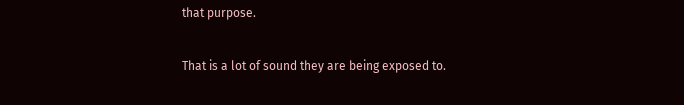that purpose.

That is a lot of sound they are being exposed to.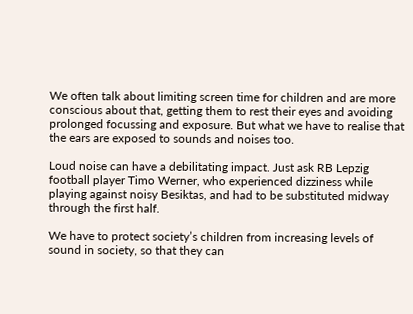We often talk about limiting screen time for children and are more conscious about that, getting them to rest their eyes and avoiding prolonged focussing and exposure. But what we have to realise that the ears are exposed to sounds and noises too.

Loud noise can have a debilitating impact. Just ask RB Lepzig football player Timo Werner, who experienced dizziness while playing against noisy Besiktas, and had to be substituted midway through the first half.

We have to protect society’s children from increasing levels of sound in society, so that they can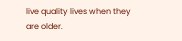live quality lives when they are older.